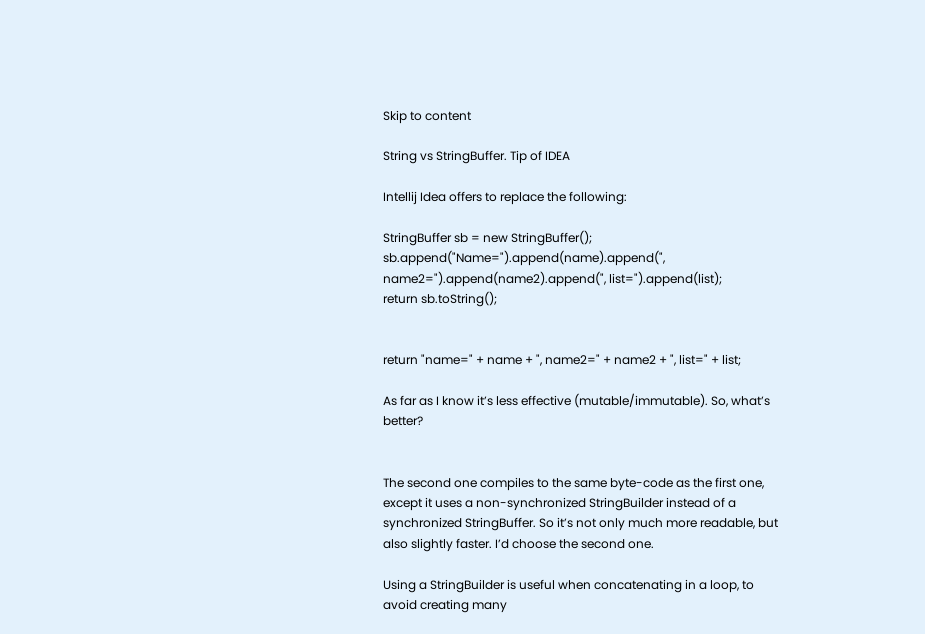Skip to content

String vs StringBuffer. Tip of IDEA

Intellij Idea offers to replace the following:

StringBuffer sb = new StringBuffer();
sb.append("Name=").append(name).append(", name2=").append(name2).append(", list=").append(list);
return sb.toString();


return "name=" + name + ", name2=" + name2 + ", list=" + list;

As far as I know it’s less effective (mutable/immutable). So, what’s better?


The second one compiles to the same byte-code as the first one, except it uses a non-synchronized StringBuilder instead of a synchronized StringBuffer. So it’s not only much more readable, but also slightly faster. I’d choose the second one.

Using a StringBuilder is useful when concatenating in a loop, to avoid creating many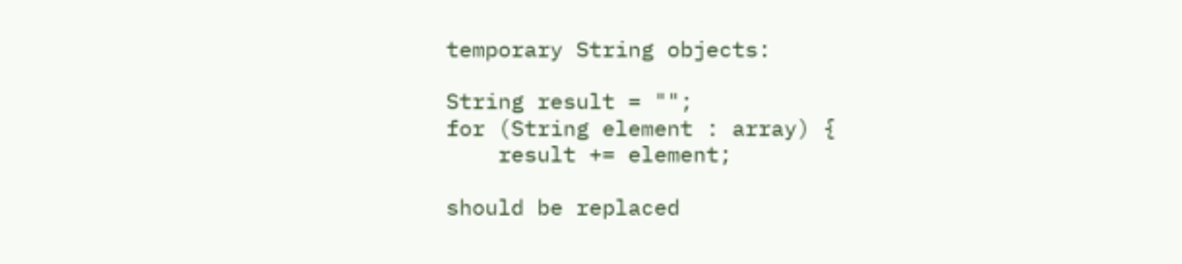temporary String objects:

String result = "";
for (String element : array) {
    result += element;

should be replaced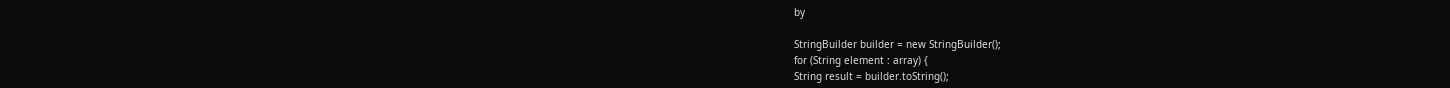by

StringBuilder builder = new StringBuilder();
for (String element : array) {
String result = builder.toString();